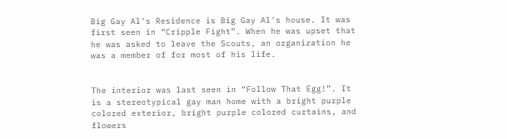Big Gay Al's Residence is Big Gay Al's house. It was first seen in “Cripple Fight”. When he was upset that he was asked to leave the Scouts, an organization he was a member of for most of his life.


The interior was last seen in “Follow That Egg!”. It is a stereotypical gay man home with a bright purple colored exterior, bright purple colored curtains, and flowers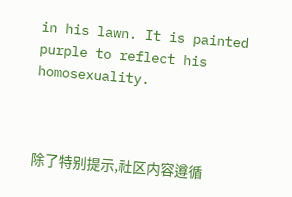in his lawn. It is painted purple to reflect his homosexuality.



除了特别提示,社区内容遵循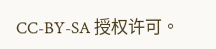CC-BY-SA 授权许可。